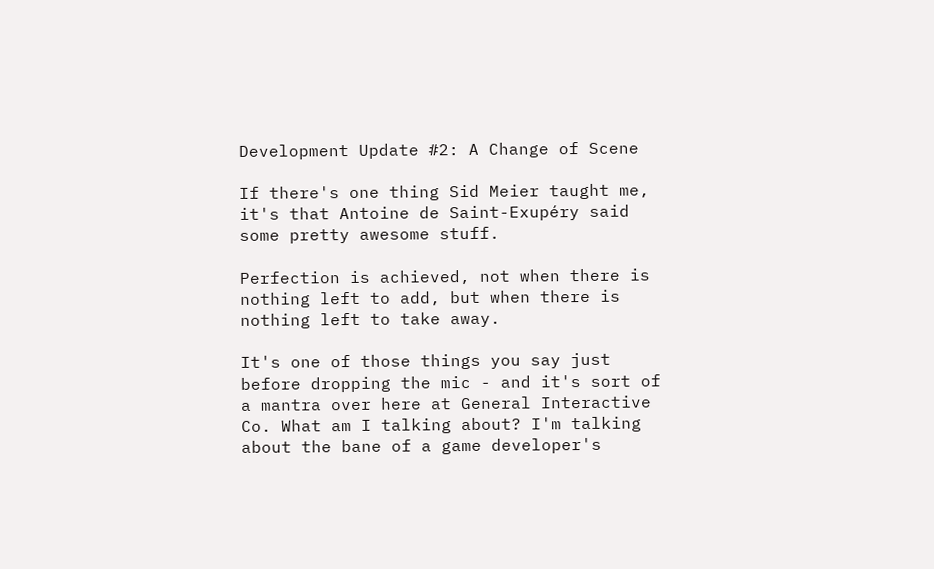Development Update #2: A Change of Scene

If there's one thing Sid Meier taught me, it's that Antoine de Saint-Exupéry said some pretty awesome stuff.

Perfection is achieved, not when there is nothing left to add, but when there is nothing left to take away.

It's one of those things you say just before dropping the mic - and it's sort of a mantra over here at General Interactive Co. What am I talking about? I'm talking about the bane of a game developer's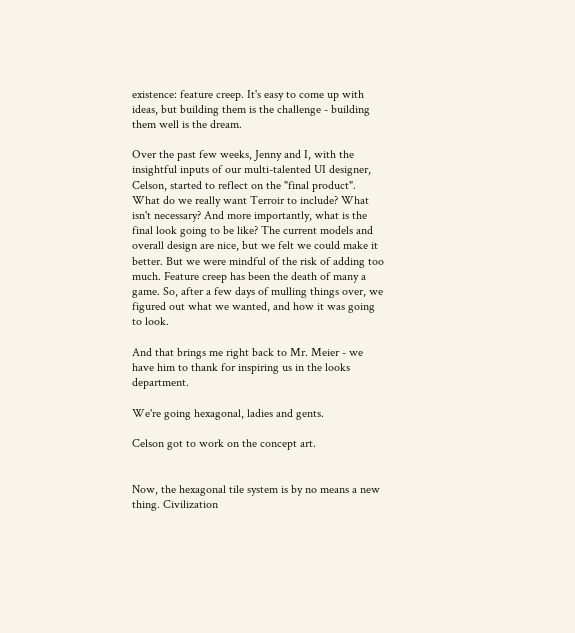existence: feature creep. It's easy to come up with ideas, but building them is the challenge - building them well is the dream.

Over the past few weeks, Jenny and I, with the insightful inputs of our multi-talented UI designer, Celson, started to reflect on the "final product". What do we really want Terroir to include? What isn't necessary? And more importantly, what is the final look going to be like? The current models and overall design are nice, but we felt we could make it better. But we were mindful of the risk of adding too much. Feature creep has been the death of many a game. So, after a few days of mulling things over, we figured out what we wanted, and how it was going to look.

And that brings me right back to Mr. Meier - we have him to thank for inspiring us in the looks department.

We're going hexagonal, ladies and gents.

Celson got to work on the concept art.


Now, the hexagonal tile system is by no means a new thing. Civilization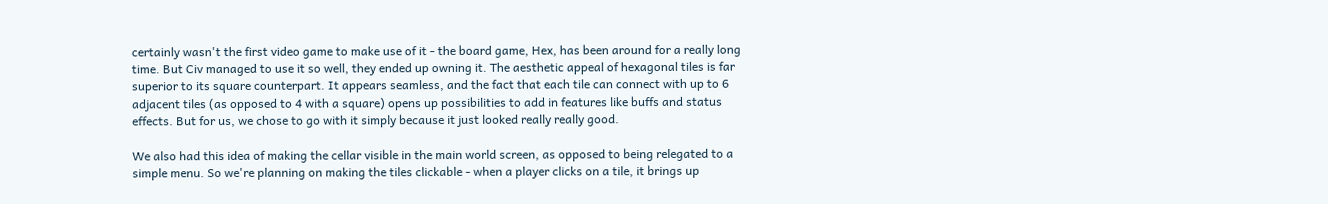certainly wasn't the first video game to make use of it - the board game, Hex, has been around for a really long time. But Civ managed to use it so well, they ended up owning it. The aesthetic appeal of hexagonal tiles is far superior to its square counterpart. It appears seamless, and the fact that each tile can connect with up to 6 adjacent tiles (as opposed to 4 with a square) opens up possibilities to add in features like buffs and status effects. But for us, we chose to go with it simply because it just looked really really good.

We also had this idea of making the cellar visible in the main world screen, as opposed to being relegated to a simple menu. So we're planning on making the tiles clickable - when a player clicks on a tile, it brings up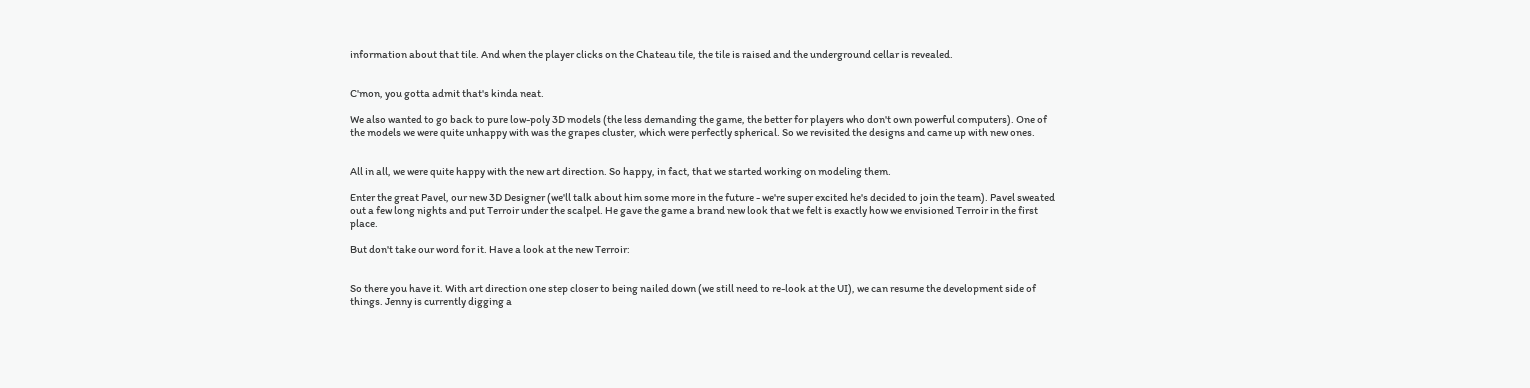information about that tile. And when the player clicks on the Chateau tile, the tile is raised and the underground cellar is revealed.


C'mon, you gotta admit that's kinda neat.

We also wanted to go back to pure low-poly 3D models (the less demanding the game, the better for players who don't own powerful computers). One of the models we were quite unhappy with was the grapes cluster, which were perfectly spherical. So we revisited the designs and came up with new ones.


All in all, we were quite happy with the new art direction. So happy, in fact, that we started working on modeling them.

Enter the great Pavel, our new 3D Designer (we'll talk about him some more in the future - we're super excited he's decided to join the team). Pavel sweated out a few long nights and put Terroir under the scalpel. He gave the game a brand new look that we felt is exactly how we envisioned Terroir in the first place.

But don't take our word for it. Have a look at the new Terroir:


So there you have it. With art direction one step closer to being nailed down (we still need to re-look at the UI), we can resume the development side of things. Jenny is currently digging a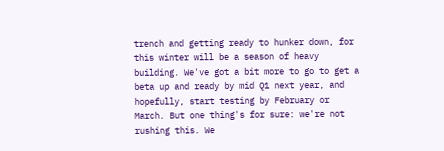trench and getting ready to hunker down, for this winter will be a season of heavy building. We've got a bit more to go to get a beta up and ready by mid Q1 next year, and hopefully, start testing by February or March. But one thing's for sure: we're not rushing this. We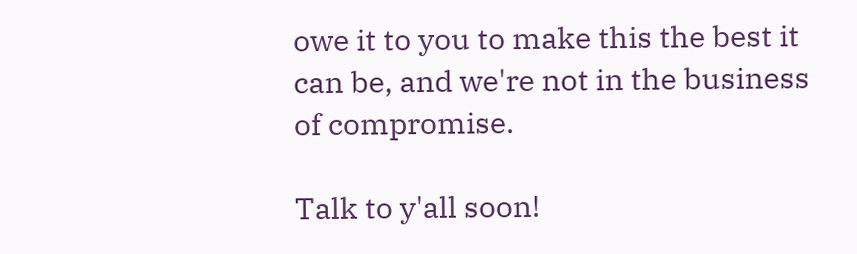owe it to you to make this the best it can be, and we're not in the business of compromise.

Talk to y'all soon!